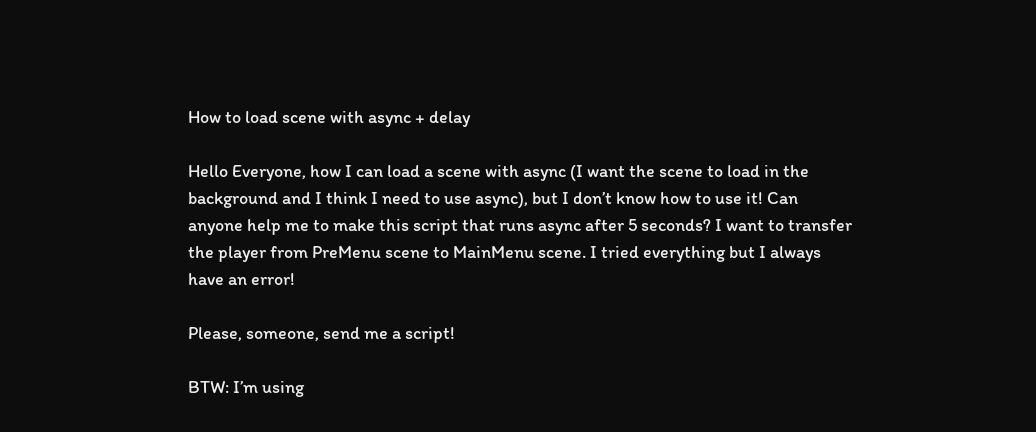How to load scene with async + delay

Hello Everyone, how I can load a scene with async (I want the scene to load in the background and I think I need to use async), but I don’t know how to use it! Can anyone help me to make this script that runs async after 5 seconds? I want to transfer the player from PreMenu scene to MainMenu scene. I tried everything but I always have an error!

Please, someone, send me a script!

BTW: I’m using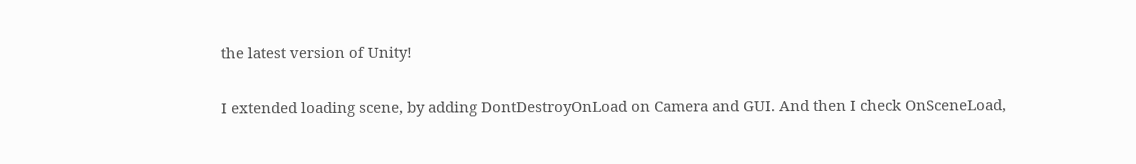the latest version of Unity!

I extended loading scene, by adding DontDestroyOnLoad on Camera and GUI. And then I check OnSceneLoad,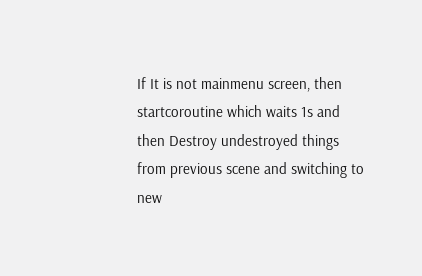If It is not mainmenu screen, then startcoroutine which waits 1s and then Destroy undestroyed things from previous scene and switching to new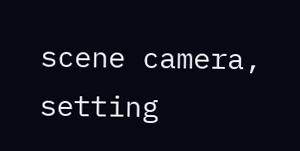scene camera, setting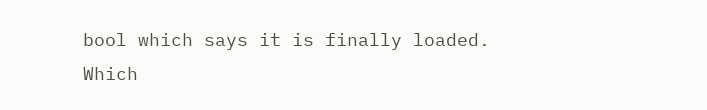bool which says it is finally loaded. Which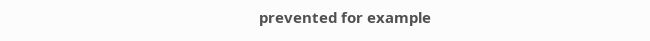prevented for example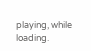playing, while loading.